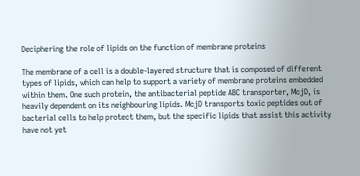Deciphering the role of lipids on the function of membrane proteins

The membrane of a cell is a double-layered structure that is composed of different types of lipids, which can help to support a variety of membrane proteins embedded within them. One such protein, the antibacterial peptide ABC transporter, McjD, is heavily dependent on its neighbouring lipids. McjD transports toxic peptides out of bacterial cells to help protect them, but the specific lipids that assist this activity have not yet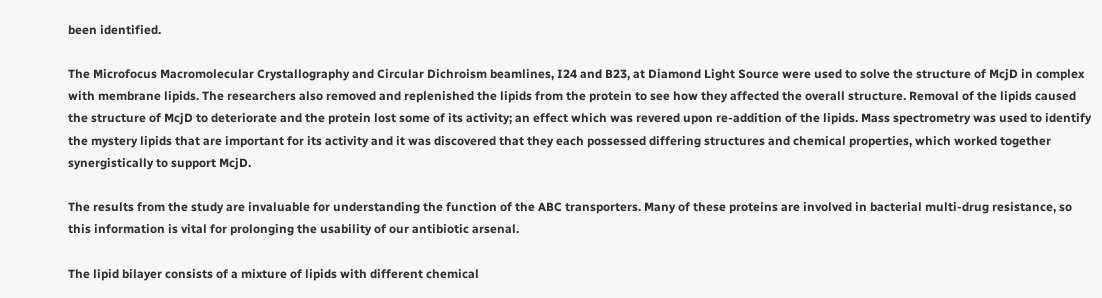been identified.

The Microfocus Macromolecular Crystallography and Circular Dichroism beamlines, I24 and B23, at Diamond Light Source were used to solve the structure of McjD in complex with membrane lipids. The researchers also removed and replenished the lipids from the protein to see how they affected the overall structure. Removal of the lipids caused the structure of McjD to deteriorate and the protein lost some of its activity; an effect which was revered upon re-addition of the lipids. Mass spectrometry was used to identify the mystery lipids that are important for its activity and it was discovered that they each possessed differing structures and chemical properties, which worked together synergistically to support McjD.

The results from the study are invaluable for understanding the function of the ABC transporters. Many of these proteins are involved in bacterial multi-drug resistance, so this information is vital for prolonging the usability of our antibiotic arsenal.

The lipid bilayer consists of a mixture of lipids with different chemical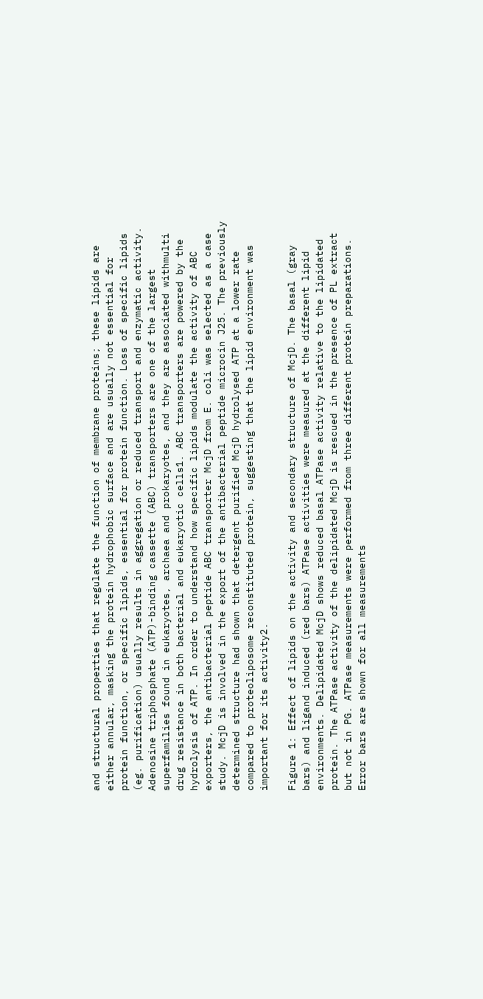and structural properties that regulate the function of membrane proteins; these lipids are either annular, masking the protein hydrophobic surface and are usually not essential for protein function, or specific lipids, essential for protein function. Loss of specific lipids (eg. purification) usually results in aggregation or reduced transport and enzymatic activity. Adenosine triphosphate (ATP)-binding cassette (ABC) transporters are one of the largest superfamilies found in eukaryotes, archaea and prokaryotes, and they are associated withmulti drug resistance in both bacterial and eukaryotic cells1. ABC transporters are powered by the hydrolysis of ATP. In order to understand how specific lipids modulate the activity of ABC exporters, the antibacterial peptide ABC transporter McjD from E. coli was selected as a case study. McjD is involved in the export of the antibacterial peptide microcin J25. The previously determined structure had shown that detergent purified McjD hydrolysed ATP at a lower rate compared to proteoliposome reconstituted protein, suggesting that the lipid environment was important for its activity2.

Figure 1: Effect of lipids on the activity and secondary structure of McjD. The basal (gray bars) and ligand induced (red bars) ATPase activities were measured at the different lipid environments. Delipidated McjD shows reduced basal ATPase activity relative to the lipidated protein. The ATPase activity of the delipidated McjD is rescued in the presence of PL extract but not in PG. ATPase measurements were performed from three different protein preparations. Error bars are shown for all measurements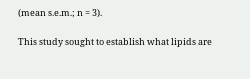(mean s.e.m.; n = 3).

This study sought to establish what lipids are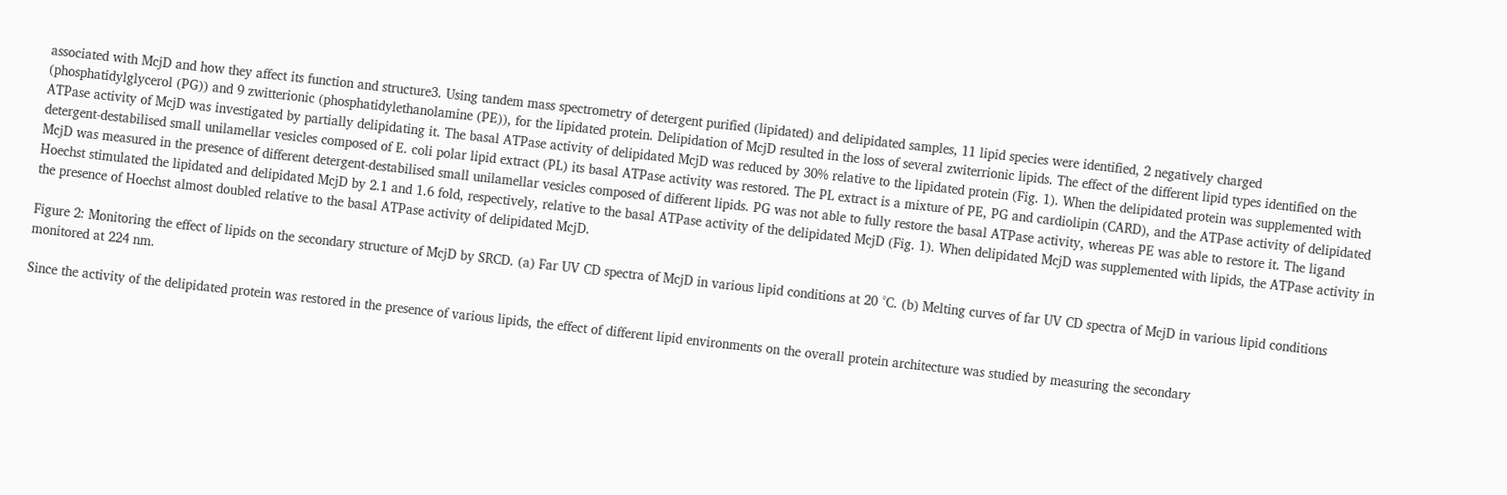associated with McjD and how they affect its function and structure3. Using tandem mass spectrometry of detergent purified (lipidated) and delipidated samples, 11 lipid species were identified, 2 negatively charged (phosphatidylglycerol (PG)) and 9 zwitterionic (phosphatidylethanolamine (PE)), for the lipidated protein. Delipidation of McjD resulted in the loss of several zwiterrionic lipids. The effect of the different lipid types identified on the ATPase activity of McjD was investigated by partially delipidating it. The basal ATPase activity of delipidated McjD was reduced by 30% relative to the lipidated protein (Fig. 1). When the delipidated protein was supplemented with detergent-destabilised small unilamellar vesicles composed of E. coli polar lipid extract (PL) its basal ATPase activity was restored. The PL extract is a mixture of PE, PG and cardiolipin (CARD), and the ATPase activity of delipidated McjD was measured in the presence of different detergent-destabilised small unilamellar vesicles composed of different lipids. PG was not able to fully restore the basal ATPase activity, whereas PE was able to restore it. The ligand Hoechst stimulated the lipidated and delipidated McjD by 2.1 and 1.6 fold, respectively, relative to the basal ATPase activity of the delipidated McjD (Fig. 1). When delipidated McjD was supplemented with lipids, the ATPase activity in the presence of Hoechst almost doubled relative to the basal ATPase activity of delipidated McjD.

Figure 2: Monitoring the effect of lipids on the secondary structure of McjD by SRCD. (a) Far UV CD spectra of McjD in various lipid conditions at 20 °C. (b) Melting curves of far UV CD spectra of McjD in various lipid conditions monitored at 224 nm.

Since the activity of the delipidated protein was restored in the presence of various lipids, the effect of different lipid environments on the overall protein architecture was studied by measuring the secondary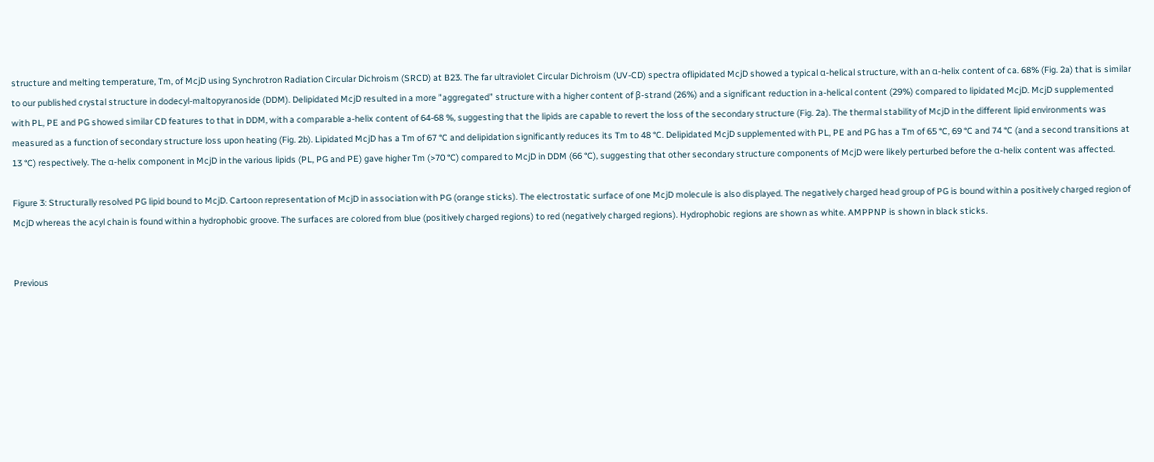structure and melting temperature, Tm, of McjD using Synchrotron Radiation Circular Dichroism (SRCD) at B23. The far ultraviolet Circular Dichroism (UV-CD) spectra oflipidated McjD showed a typical α-helical structure, with an α-helix content of ca. 68% (Fig. 2a) that is similar to our published crystal structure in dodecyl-maltopyranoside (DDM). Delipidated McjD resulted in a more ”aggregated” structure with a higher content of β-strand (26%) and a significant reduction in a-helical content (29%) compared to lipidated McjD. McjD supplemented with PL, PE and PG showed similar CD features to that in DDM, with a comparable a-helix content of 64-68 %, suggesting that the lipids are capable to revert the loss of the secondary structure (Fig. 2a). The thermal stability of McjD in the different lipid environments was measured as a function of secondary structure loss upon heating (Fig. 2b). Lipidated McjD has a Tm of 67 °C and delipidation significantly reduces its Tm to 48 °C. Delipidated McjD supplemented with PL, PE and PG has a Tm of 65 °C, 69 °C and 74 °C (and a second transitions at 13 °C) respectively. The α-helix component in McjD in the various lipids (PL, PG and PE) gave higher Tm (>70 °C) compared to McjD in DDM (66 °C), suggesting that other secondary structure components of McjD were likely perturbed before the α-helix content was affected.

Figure 3: Structurally resolved PG lipid bound to McjD. Cartoon representation of McjD in association with PG (orange sticks). The electrostatic surface of one McjD molecule is also displayed. The negatively charged head group of PG is bound within a positively charged region of McjD whereas the acyl chain is found within a hydrophobic groove. The surfaces are colored from blue (positively charged regions) to red (negatively charged regions). Hydrophobic regions are shown as white. AMPPNP is shown in black sticks.


Previous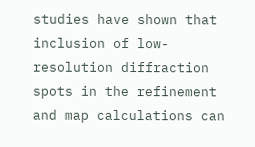studies have shown that inclusion of low-resolution diffraction spots in the refinement and map calculations can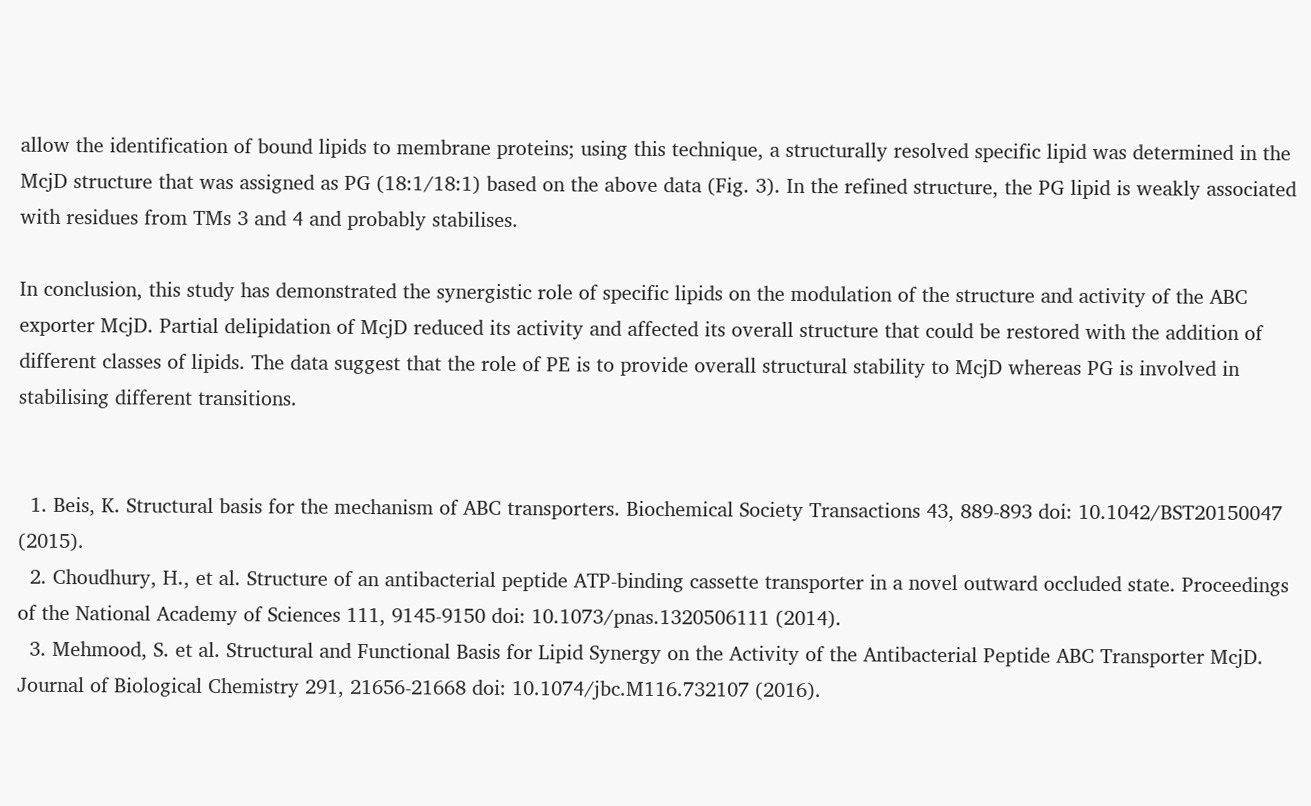allow the identification of bound lipids to membrane proteins; using this technique, a structurally resolved specific lipid was determined in the McjD structure that was assigned as PG (18:1/18:1) based on the above data (Fig. 3). In the refined structure, the PG lipid is weakly associated with residues from TMs 3 and 4 and probably stabilises.

In conclusion, this study has demonstrated the synergistic role of specific lipids on the modulation of the structure and activity of the ABC exporter McjD. Partial delipidation of McjD reduced its activity and affected its overall structure that could be restored with the addition of different classes of lipids. The data suggest that the role of PE is to provide overall structural stability to McjD whereas PG is involved in stabilising different transitions.


  1. Beis, K. Structural basis for the mechanism of ABC transporters. Biochemical Society Transactions 43, 889-893 doi: 10.1042/BST20150047 (2015).
  2. Choudhury, H., et al. Structure of an antibacterial peptide ATP-binding cassette transporter in a novel outward occluded state. Proceedings of the National Academy of Sciences 111, 9145-9150 doi: 10.1073/pnas.1320506111 (2014).
  3. Mehmood, S. et al. Structural and Functional Basis for Lipid Synergy on the Activity of the Antibacterial Peptide ABC Transporter McjD. Journal of Biological Chemistry 291, 21656-21668 doi: 10.1074/jbc.M116.732107 (2016).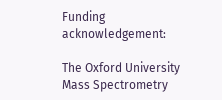Funding acknowledgement:

The Oxford University Mass Spectrometry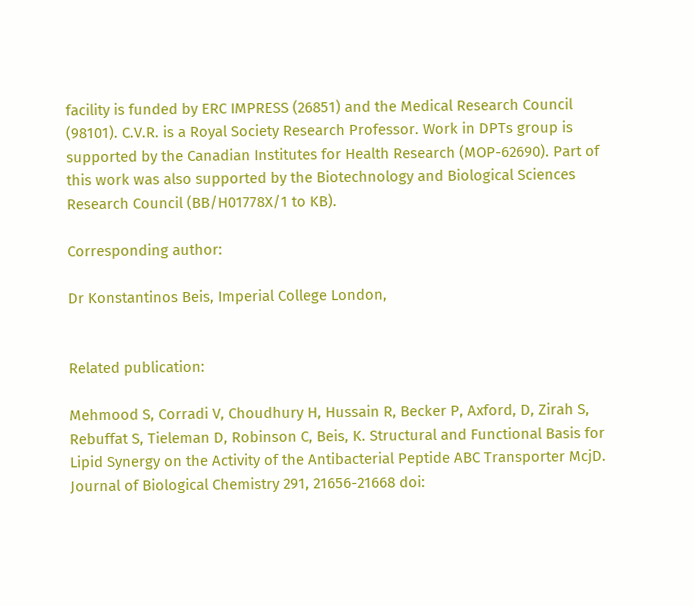facility is funded by ERC IMPRESS (26851) and the Medical Research Council (98101). C.V.R. is a Royal Society Research Professor. Work in DPTs group is supported by the Canadian Institutes for Health Research (MOP-62690). Part of this work was also supported by the Biotechnology and Biological Sciences Research Council (BB/H01778X/1 to KB).

Corresponding author:

Dr Konstantinos Beis, Imperial College London,


Related publication:

Mehmood S, Corradi V, Choudhury H, Hussain R, Becker P, Axford, D, Zirah S, Rebuffat S, Tieleman D, Robinson C, Beis, K. Structural and Functional Basis for Lipid Synergy on the Activity of the Antibacterial Peptide ABC Transporter McjD. Journal of Biological Chemistry 291, 21656-21668 doi: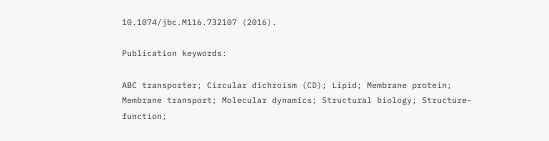10.1074/jbc.M116.732107 (2016).

Publication keywords:

ABC transporter; Circular dichroism (CD); Lipid; Membrane protein; Membrane transport; Molecular dynamics; Structural biology; Structure-function;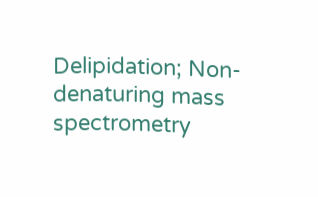Delipidation; Non-denaturing mass spectrometry